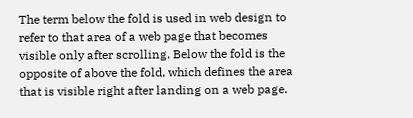The term below the fold is used in web design to refer to that area of a web page that becomes visible only after scrolling. Below the fold is the opposite of above the fold, which defines the area that is visible right after landing on a web page.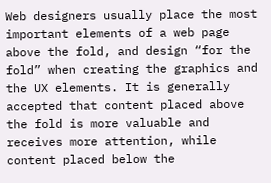Web designers usually place the most important elements of a web page above the fold, and design “for the fold” when creating the graphics and the UX elements. It is generally accepted that content placed above the fold is more valuable and receives more attention, while content placed below the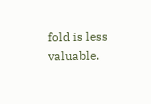fold is less valuable.